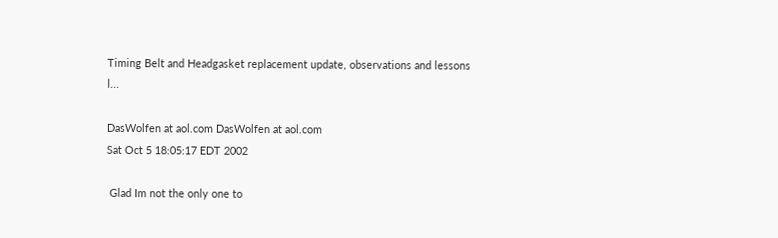Timing Belt and Headgasket replacement update, observations and lessons l...

DasWolfen at aol.com DasWolfen at aol.com
Sat Oct 5 18:05:17 EDT 2002

 Glad Im not the only one to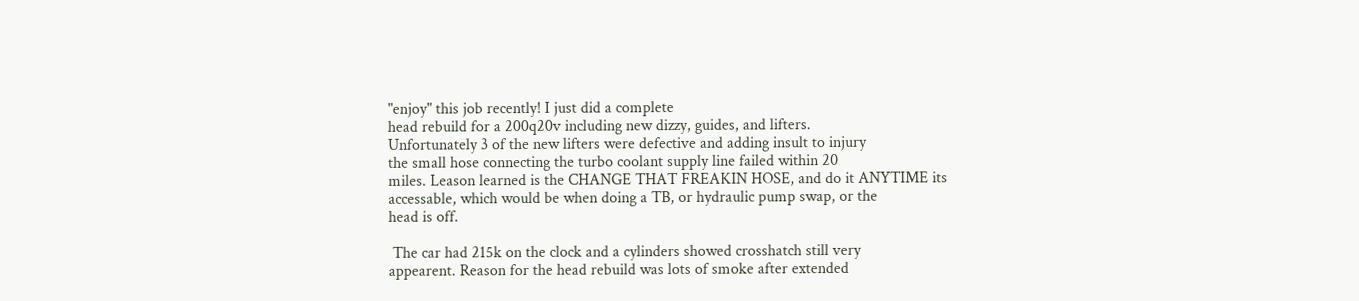"enjoy" this job recently! I just did a complete
head rebuild for a 200q20v including new dizzy, guides, and lifters.
Unfortunately 3 of the new lifters were defective and adding insult to injury
the small hose connecting the turbo coolant supply line failed within 20
miles. Leason learned is the CHANGE THAT FREAKIN HOSE, and do it ANYTIME its
accessable, which would be when doing a TB, or hydraulic pump swap, or the
head is off.

 The car had 215k on the clock and a cylinders showed crosshatch still very
appearent. Reason for the head rebuild was lots of smoke after extended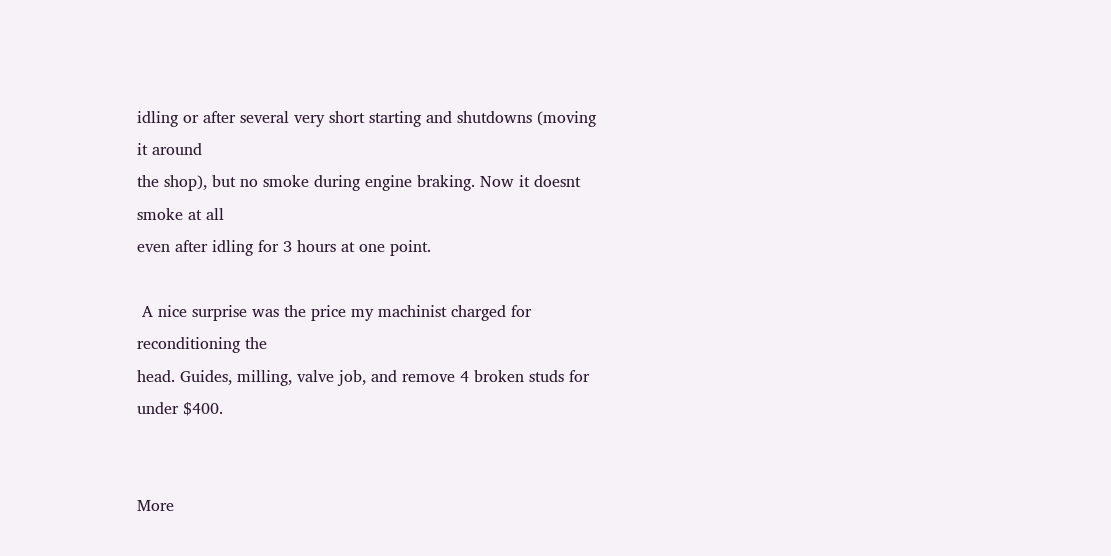idling or after several very short starting and shutdowns (moving it around
the shop), but no smoke during engine braking. Now it doesnt smoke at all
even after idling for 3 hours at one point.

 A nice surprise was the price my machinist charged for reconditioning the
head. Guides, milling, valve job, and remove 4 broken studs for under $400.


More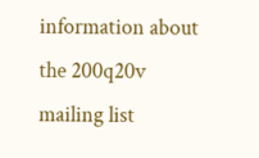information about the 200q20v mailing list